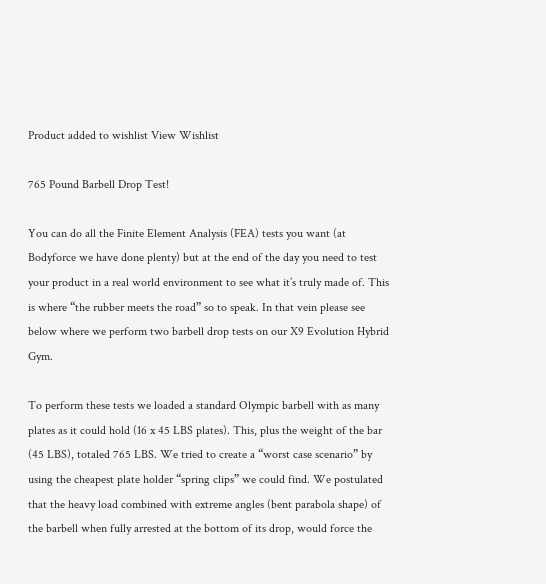Product added to wishlist View Wishlist

765 Pound Barbell Drop Test!

You can do all the Finite Element Analysis (FEA) tests you want (at Bodyforce we have done plenty) but at the end of the day you need to test your product in a real world environment to see what it’s truly made of. This is where “the rubber meets the road” so to speak. In that vein please see below where we perform two barbell drop tests on our X9 Evolution Hybrid Gym.

To perform these tests we loaded a standard Olympic barbell with as many plates as it could hold (16 x 45 LBS plates). This, plus the weight of the bar (45 LBS), totaled 765 LBS. We tried to create a “worst case scenario” by using the cheapest plate holder “spring clips” we could find. We postulated that the heavy load combined with extreme angles (bent parabola shape) of the barbell when fully arrested at the bottom of its drop, would force the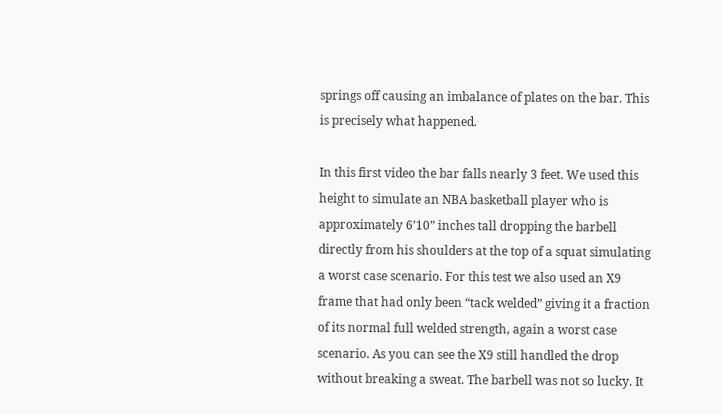springs off causing an imbalance of plates on the bar. This is precisely what happened.

In this first video the bar falls nearly 3 feet. We used this height to simulate an NBA basketball player who is approximately 6’10” inches tall dropping the barbell directly from his shoulders at the top of a squat simulating a worst case scenario. For this test we also used an X9 frame that had only been “tack welded” giving it a fraction of its normal full welded strength, again a worst case scenario. As you can see the X9 still handled the drop without breaking a sweat. The barbell was not so lucky. It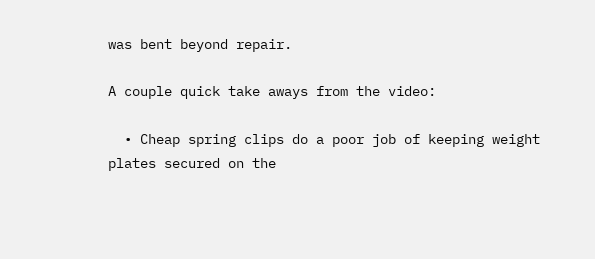was bent beyond repair.

A couple quick take aways from the video:

  • Cheap spring clips do a poor job of keeping weight plates secured on the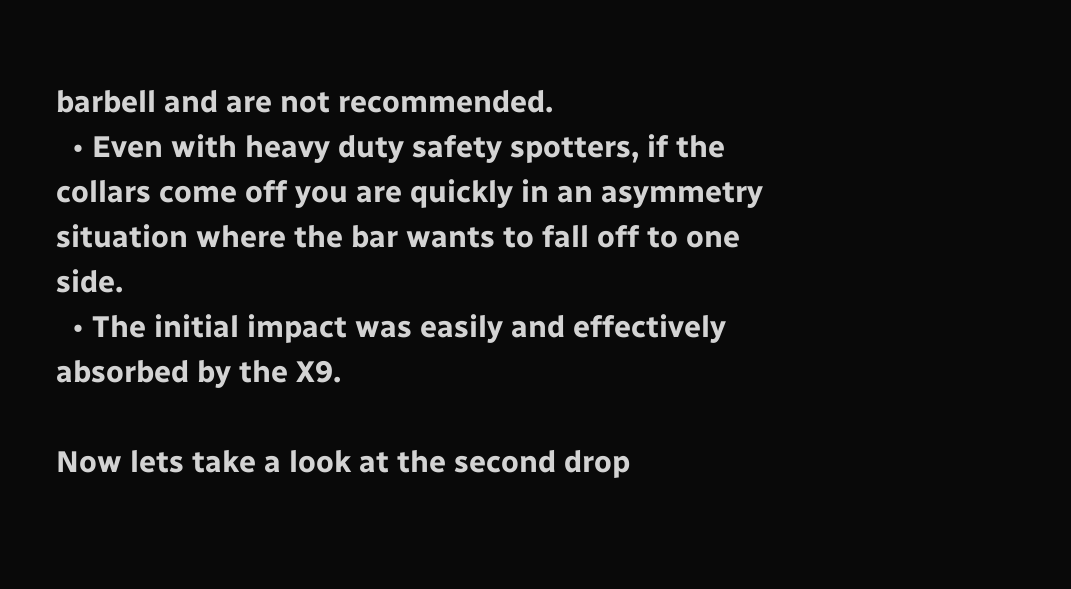barbell and are not recommended.
  • Even with heavy duty safety spotters, if the collars come off you are quickly in an asymmetry situation where the bar wants to fall off to one side.
  • The initial impact was easily and effectively absorbed by the X9.

Now lets take a look at the second drop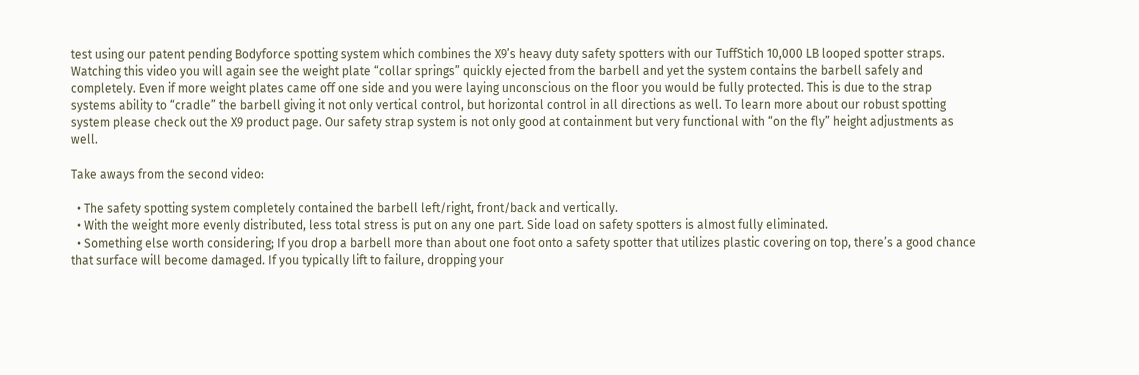test using our patent pending Bodyforce spotting system which combines the X9’s heavy duty safety spotters with our TuffStich 10,000 LB looped spotter straps. Watching this video you will again see the weight plate “collar springs” quickly ejected from the barbell and yet the system contains the barbell safely and completely. Even if more weight plates came off one side and you were laying unconscious on the floor you would be fully protected. This is due to the strap systems ability to “cradle” the barbell giving it not only vertical control, but horizontal control in all directions as well. To learn more about our robust spotting system please check out the X9 product page. Our safety strap system is not only good at containment but very functional with “on the fly” height adjustments as well.

Take aways from the second video:

  • The safety spotting system completely contained the barbell left/right, front/back and vertically.
  • With the weight more evenly distributed, less total stress is put on any one part. Side load on safety spotters is almost fully eliminated.
  • Something else worth considering; If you drop a barbell more than about one foot onto a safety spotter that utilizes plastic covering on top, there’s a good chance that surface will become damaged. If you typically lift to failure, dropping your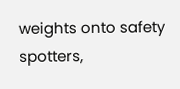weights onto safety spotters,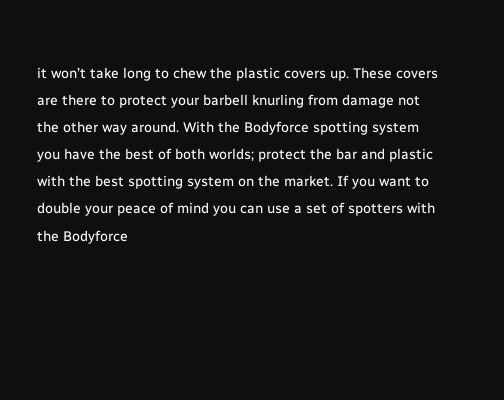it won’t take long to chew the plastic covers up. These covers are there to protect your barbell knurling from damage not the other way around. With the Bodyforce spotting system you have the best of both worlds; protect the bar and plastic with the best spotting system on the market. If you want to double your peace of mind you can use a set of spotters with the Bodyforce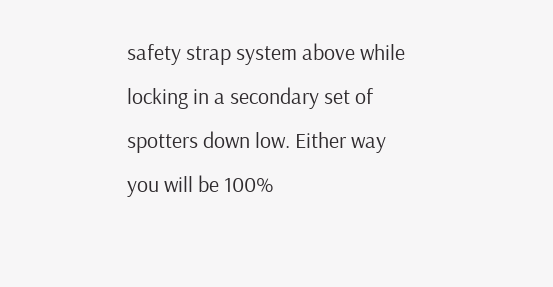safety strap system above while locking in a secondary set of spotters down low. Either way you will be 100%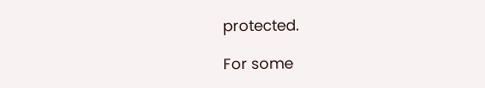protected.

For some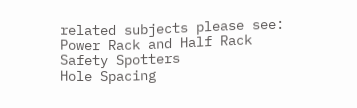related subjects please see:
Power Rack and Half Rack
Safety Spotters
Hole Spacing